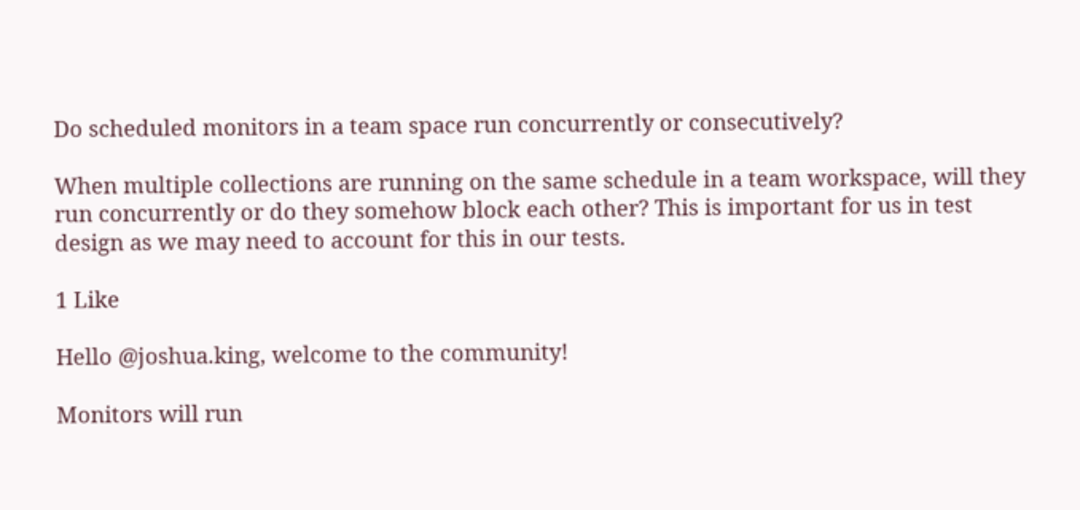Do scheduled monitors in a team space run concurrently or consecutively?

When multiple collections are running on the same schedule in a team workspace, will they run concurrently or do they somehow block each other? This is important for us in test design as we may need to account for this in our tests.

1 Like

Hello @joshua.king, welcome to the community!

Monitors will run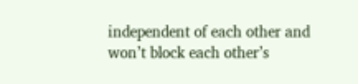independent of each other and won’t block each other’s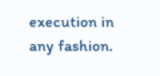execution in any fashion.